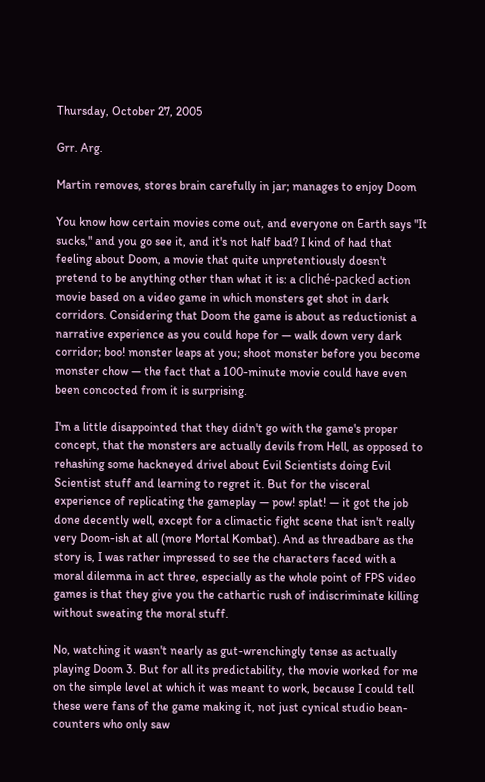Thursday, October 27, 2005

Grr. Arg.

Martin removes, stores brain carefully in jar; manages to enjoy Doom

You know how certain movies come out, and everyone on Earth says "It sucks," and you go see it, and it's not half bad? I kind of had that feeling about Doom, a movie that quite unpretentiously doesn't pretend to be anything other than what it is: a cliché-packed action movie based on a video game in which monsters get shot in dark corridors. Considering that Doom the game is about as reductionist a narrative experience as you could hope for — walk down very dark corridor; boo! monster leaps at you; shoot monster before you become monster chow — the fact that a 100-minute movie could have even been concocted from it is surprising.

I'm a little disappointed that they didn't go with the game's proper concept, that the monsters are actually devils from Hell, as opposed to rehashing some hackneyed drivel about Evil Scientists doing Evil Scientist stuff and learning to regret it. But for the visceral experience of replicating the gameplay — pow! splat! — it got the job done decently well, except for a climactic fight scene that isn't really very Doom-ish at all (more Mortal Kombat). And as threadbare as the story is, I was rather impressed to see the characters faced with a moral dilemma in act three, especially as the whole point of FPS video games is that they give you the cathartic rush of indiscriminate killing without sweating the moral stuff.

No, watching it wasn't nearly as gut-wrenchingly tense as actually playing Doom 3. But for all its predictability, the movie worked for me on the simple level at which it was meant to work, because I could tell these were fans of the game making it, not just cynical studio bean-counters who only saw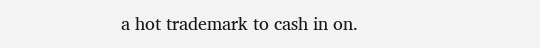a hot trademark to cash in on.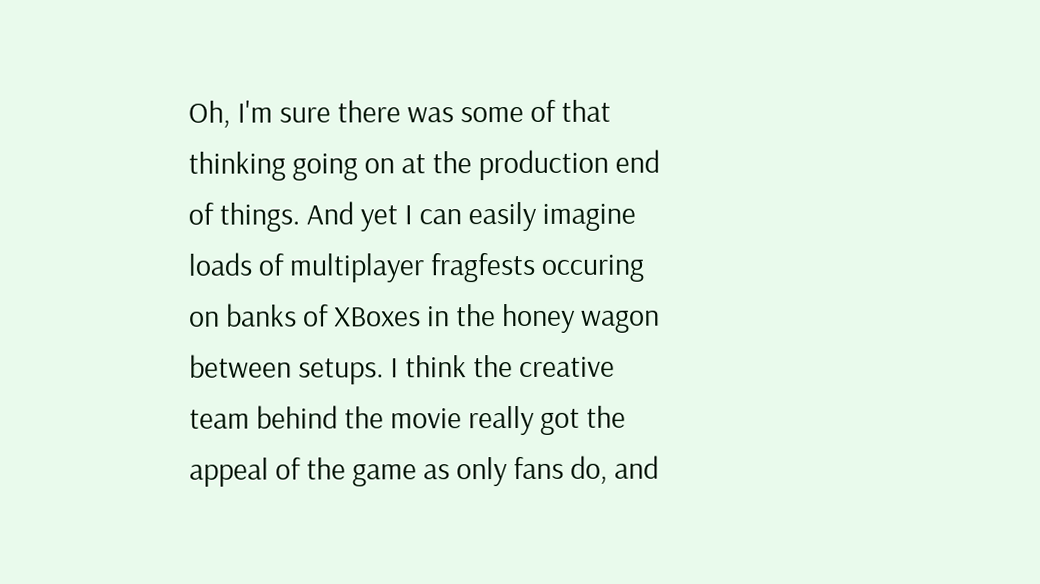Oh, I'm sure there was some of that thinking going on at the production end of things. And yet I can easily imagine loads of multiplayer fragfests occuring on banks of XBoxes in the honey wagon between setups. I think the creative team behind the movie really got the appeal of the game as only fans do, and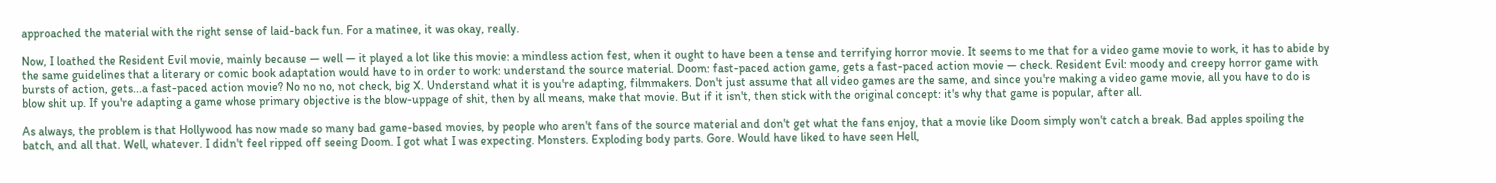approached the material with the right sense of laid-back fun. For a matinee, it was okay, really.

Now, I loathed the Resident Evil movie, mainly because — well — it played a lot like this movie: a mindless action fest, when it ought to have been a tense and terrifying horror movie. It seems to me that for a video game movie to work, it has to abide by the same guidelines that a literary or comic book adaptation would have to in order to work: understand the source material. Doom: fast-paced action game, gets a fast-paced action movie — check. Resident Evil: moody and creepy horror game with bursts of action, gets...a fast-paced action movie? No no no, not check, big X. Understand what it is you're adapting, filmmakers. Don't just assume that all video games are the same, and since you're making a video game movie, all you have to do is blow shit up. If you're adapting a game whose primary objective is the blow-uppage of shit, then by all means, make that movie. But if it isn't, then stick with the original concept: it's why that game is popular, after all.

As always, the problem is that Hollywood has now made so many bad game-based movies, by people who aren't fans of the source material and don't get what the fans enjoy, that a movie like Doom simply won't catch a break. Bad apples spoiling the batch, and all that. Well, whatever. I didn't feel ripped off seeing Doom. I got what I was expecting. Monsters. Exploding body parts. Gore. Would have liked to have seen Hell,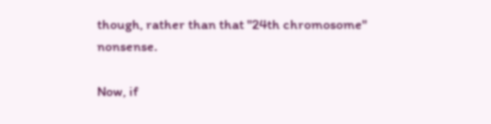though, rather than that "24th chromosome" nonsense.

Now, if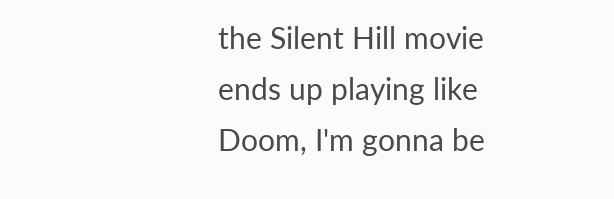the Silent Hill movie ends up playing like Doom, I'm gonna be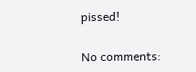pissed!

No comments: